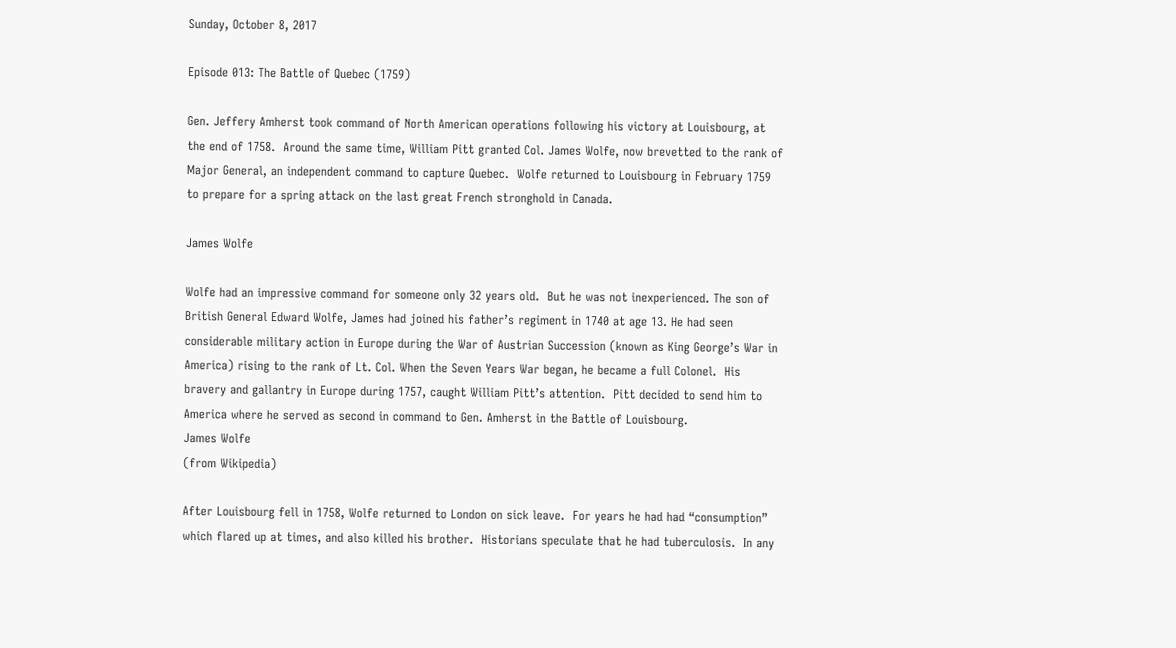Sunday, October 8, 2017

Episode 013: The Battle of Quebec (1759)

Gen. Jeffery Amherst took command of North American operations following his victory at Louisbourg, at the end of 1758.  Around the same time, William Pitt granted Col. James Wolfe, now brevetted to the rank of Major General, an independent command to capture Quebec.  Wolfe returned to Louisbourg in February 1759 to prepare for a spring attack on the last great French stronghold in Canada.

James Wolfe

Wolfe had an impressive command for someone only 32 years old.  But he was not inexperienced. The son of British General Edward Wolfe, James had joined his father’s regiment in 1740 at age 13. He had seen considerable military action in Europe during the War of Austrian Succession (known as King George’s War in America) rising to the rank of Lt. Col. When the Seven Years War began, he became a full Colonel.  His bravery and gallantry in Europe during 1757, caught William Pitt’s attention.  Pitt decided to send him to America where he served as second in command to Gen. Amherst in the Battle of Louisbourg.
James Wolfe
(from Wikipedia)

After Louisbourg fell in 1758, Wolfe returned to London on sick leave.  For years he had had “consumption” which flared up at times, and also killed his brother.  Historians speculate that he had tuberculosis.  In any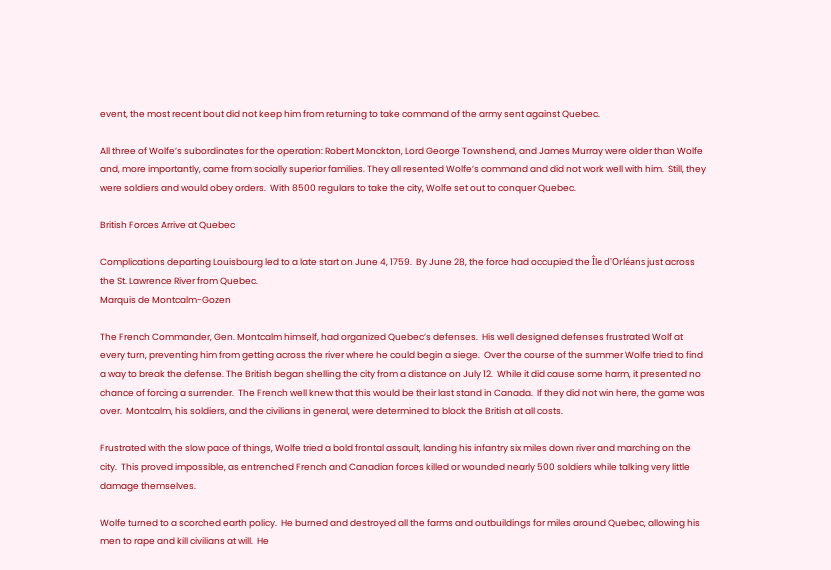event, the most recent bout did not keep him from returning to take command of the army sent against Quebec.

All three of Wolfe’s subordinates for the operation: Robert Monckton, Lord George Townshend, and James Murray were older than Wolfe and, more importantly, came from socially superior families. They all resented Wolfe’s command and did not work well with him.  Still, they were soldiers and would obey orders.  With 8500 regulars to take the city, Wolfe set out to conquer Quebec.

British Forces Arrive at Quebec

Complications departing Louisbourg led to a late start on June 4, 1759.  By June 28, the force had occupied the Île d'Orléans just across the St. Lawrence River from Quebec.
Marquis de Montcalm-Gozen

The French Commander, Gen. Montcalm himself, had organized Quebec’s defenses.  His well designed defenses frustrated Wolf at every turn, preventing him from getting across the river where he could begin a siege.  Over the course of the summer Wolfe tried to find a way to break the defense. The British began shelling the city from a distance on July 12.  While it did cause some harm, it presented no chance of forcing a surrender.  The French well knew that this would be their last stand in Canada.  If they did not win here, the game was over.  Montcalm, his soldiers, and the civilians in general, were determined to block the British at all costs.

Frustrated with the slow pace of things, Wolfe tried a bold frontal assault, landing his infantry six miles down river and marching on the city.  This proved impossible, as entrenched French and Canadian forces killed or wounded nearly 500 soldiers while talking very little damage themselves.

Wolfe turned to a scorched earth policy.  He burned and destroyed all the farms and outbuildings for miles around Quebec, allowing his men to rape and kill civilians at will.  He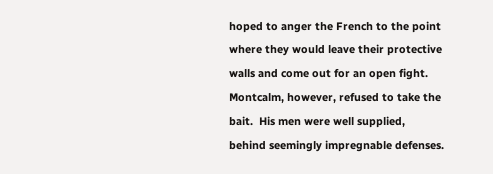hoped to anger the French to the point where they would leave their protective walls and come out for an open fight. Montcalm, however, refused to take the bait.  His men were well supplied, behind seemingly impregnable defenses.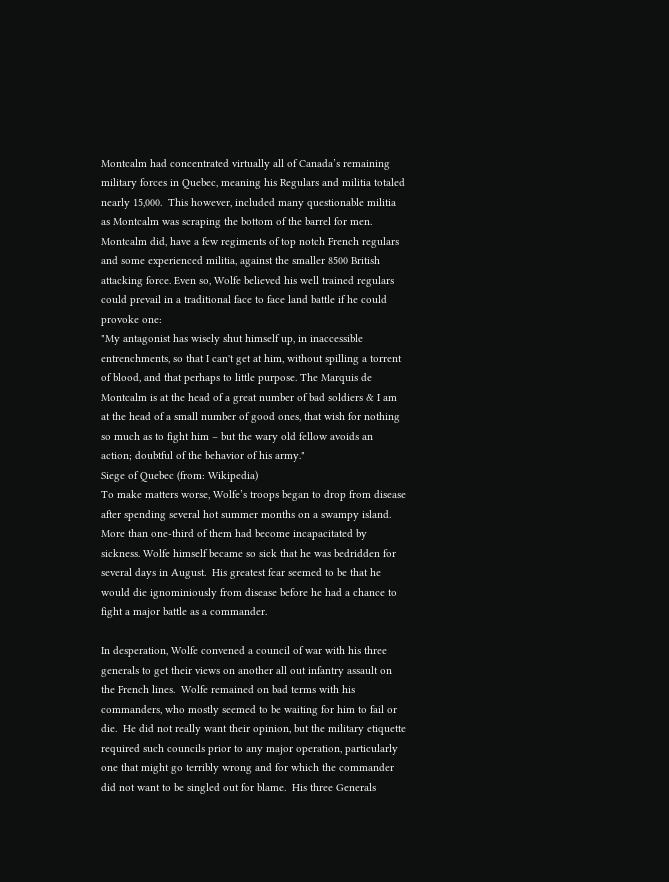Montcalm had concentrated virtually all of Canada’s remaining military forces in Quebec, meaning his Regulars and militia totaled nearly 15,000.  This however, included many questionable militia as Montcalm was scraping the bottom of the barrel for men.  Montcalm did, have a few regiments of top notch French regulars and some experienced militia, against the smaller 8500 British attacking force. Even so, Wolfe believed his well trained regulars could prevail in a traditional face to face land battle if he could provoke one:
"My antagonist has wisely shut himself up, in inaccessible entrenchments, so that I can't get at him, without spilling a torrent of blood, and that perhaps to little purpose. The Marquis de Montcalm is at the head of a great number of bad soldiers & I am at the head of a small number of good ones, that wish for nothing so much as to fight him – but the wary old fellow avoids an action; doubtful of the behavior of his army."
Siege of Quebec (from: Wikipedia)
To make matters worse, Wolfe’s troops began to drop from disease after spending several hot summer months on a swampy island.  More than one-third of them had become incapacitated by sickness. Wolfe himself became so sick that he was bedridden for several days in August.  His greatest fear seemed to be that he would die ignominiously from disease before he had a chance to fight a major battle as a commander.

In desperation, Wolfe convened a council of war with his three generals to get their views on another all out infantry assault on the French lines.  Wolfe remained on bad terms with his commanders, who mostly seemed to be waiting for him to fail or die.  He did not really want their opinion, but the military etiquette required such councils prior to any major operation, particularly one that might go terribly wrong and for which the commander did not want to be singled out for blame.  His three Generals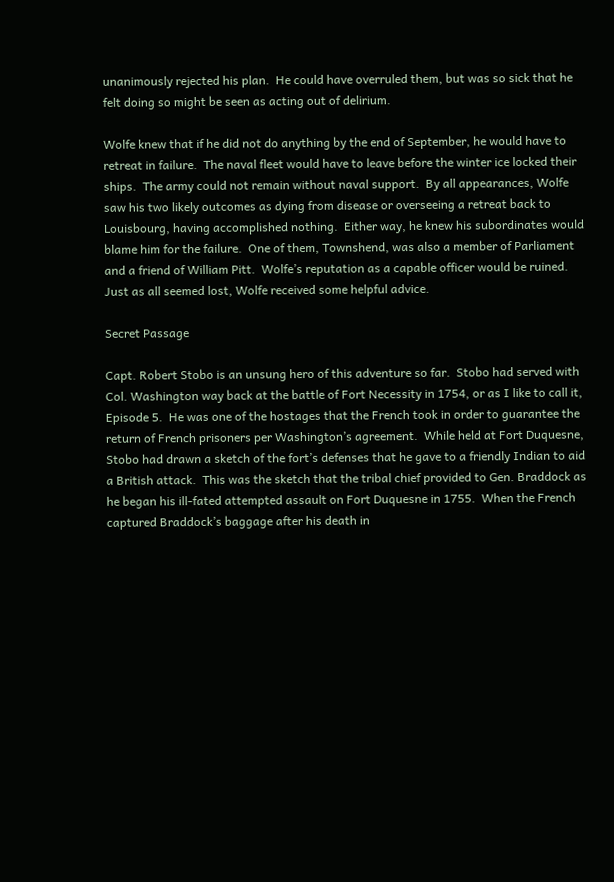unanimously rejected his plan.  He could have overruled them, but was so sick that he felt doing so might be seen as acting out of delirium.

Wolfe knew that if he did not do anything by the end of September, he would have to retreat in failure.  The naval fleet would have to leave before the winter ice locked their ships.  The army could not remain without naval support.  By all appearances, Wolfe saw his two likely outcomes as dying from disease or overseeing a retreat back to Louisbourg, having accomplished nothing.  Either way, he knew his subordinates would blame him for the failure.  One of them, Townshend, was also a member of Parliament and a friend of William Pitt.  Wolfe’s reputation as a capable officer would be ruined.  Just as all seemed lost, Wolfe received some helpful advice.

Secret Passage

Capt. Robert Stobo is an unsung hero of this adventure so far.  Stobo had served with Col. Washington way back at the battle of Fort Necessity in 1754, or as I like to call it, Episode 5.  He was one of the hostages that the French took in order to guarantee the return of French prisoners per Washington’s agreement.  While held at Fort Duquesne, Stobo had drawn a sketch of the fort’s defenses that he gave to a friendly Indian to aid a British attack.  This was the sketch that the tribal chief provided to Gen. Braddock as he began his ill-fated attempted assault on Fort Duquesne in 1755.  When the French captured Braddock’s baggage after his death in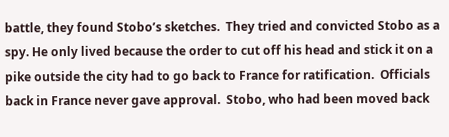battle, they found Stobo’s sketches.  They tried and convicted Stobo as a spy. He only lived because the order to cut off his head and stick it on a pike outside the city had to go back to France for ratification.  Officials back in France never gave approval.  Stobo, who had been moved back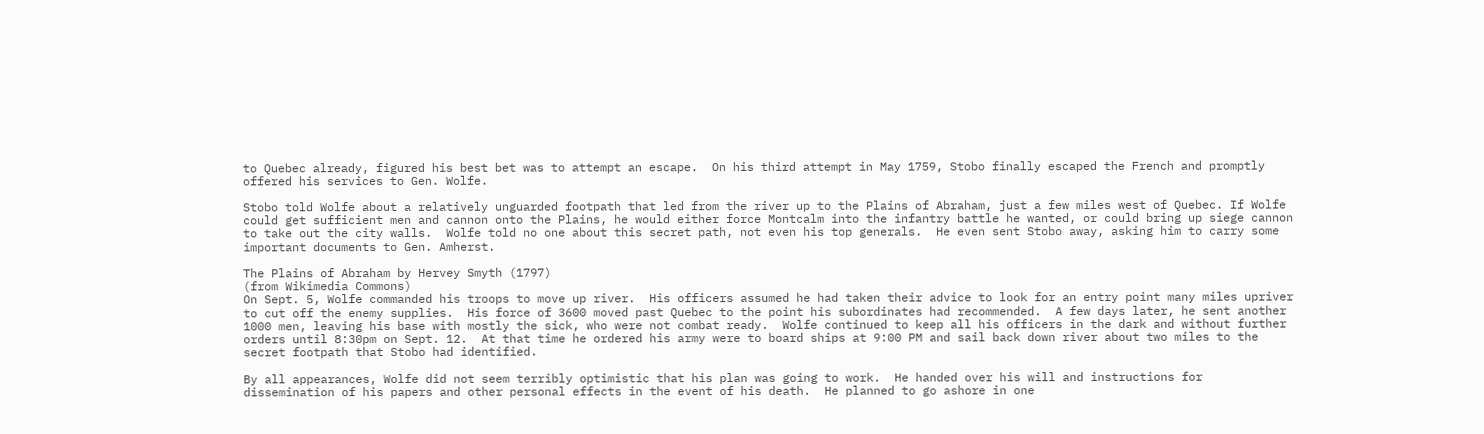to Quebec already, figured his best bet was to attempt an escape.  On his third attempt in May 1759, Stobo finally escaped the French and promptly offered his services to Gen. Wolfe.

Stobo told Wolfe about a relatively unguarded footpath that led from the river up to the Plains of Abraham, just a few miles west of Quebec. If Wolfe could get sufficient men and cannon onto the Plains, he would either force Montcalm into the infantry battle he wanted, or could bring up siege cannon to take out the city walls.  Wolfe told no one about this secret path, not even his top generals.  He even sent Stobo away, asking him to carry some important documents to Gen. Amherst.

The Plains of Abraham by Hervey Smyth (1797)
(from Wikimedia Commons)
On Sept. 5, Wolfe commanded his troops to move up river.  His officers assumed he had taken their advice to look for an entry point many miles upriver to cut off the enemy supplies.  His force of 3600 moved past Quebec to the point his subordinates had recommended.  A few days later, he sent another 1000 men, leaving his base with mostly the sick, who were not combat ready.  Wolfe continued to keep all his officers in the dark and without further orders until 8:30pm on Sept. 12.  At that time he ordered his army were to board ships at 9:00 PM and sail back down river about two miles to the secret footpath that Stobo had identified.

By all appearances, Wolfe did not seem terribly optimistic that his plan was going to work.  He handed over his will and instructions for dissemination of his papers and other personal effects in the event of his death.  He planned to go ashore in one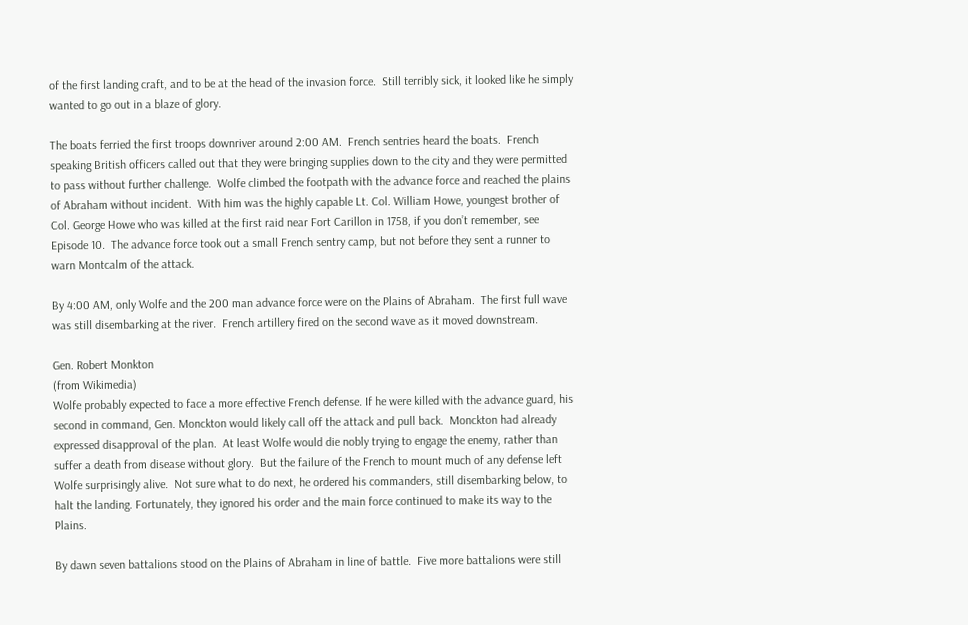of the first landing craft, and to be at the head of the invasion force.  Still terribly sick, it looked like he simply wanted to go out in a blaze of glory.

The boats ferried the first troops downriver around 2:00 AM.  French sentries heard the boats.  French speaking British officers called out that they were bringing supplies down to the city and they were permitted to pass without further challenge.  Wolfe climbed the footpath with the advance force and reached the plains of Abraham without incident.  With him was the highly capable Lt. Col. William Howe, youngest brother of Col. George Howe who was killed at the first raid near Fort Carillon in 1758, if you don’t remember, see Episode 10.  The advance force took out a small French sentry camp, but not before they sent a runner to warn Montcalm of the attack.

By 4:00 AM, only Wolfe and the 200 man advance force were on the Plains of Abraham.  The first full wave was still disembarking at the river.  French artillery fired on the second wave as it moved downstream.

Gen. Robert Monkton
(from Wikimedia)
Wolfe probably expected to face a more effective French defense. If he were killed with the advance guard, his second in command, Gen. Monckton would likely call off the attack and pull back.  Monckton had already expressed disapproval of the plan.  At least Wolfe would die nobly trying to engage the enemy, rather than suffer a death from disease without glory.  But the failure of the French to mount much of any defense left Wolfe surprisingly alive.  Not sure what to do next, he ordered his commanders, still disembarking below, to halt the landing. Fortunately, they ignored his order and the main force continued to make its way to the Plains.

By dawn seven battalions stood on the Plains of Abraham in line of battle.  Five more battalions were still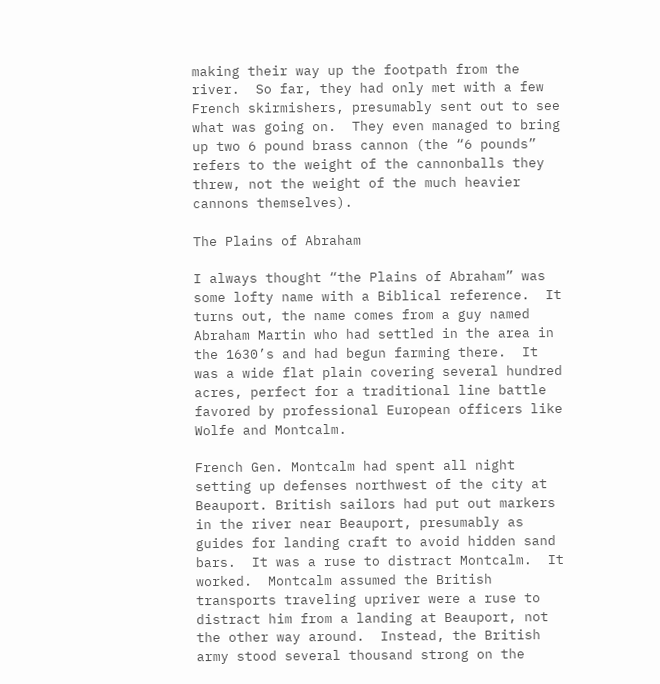making their way up the footpath from the river.  So far, they had only met with a few French skirmishers, presumably sent out to see what was going on.  They even managed to bring up two 6 pound brass cannon (the “6 pounds” refers to the weight of the cannonballs they threw, not the weight of the much heavier cannons themselves).

The Plains of Abraham

I always thought “the Plains of Abraham” was some lofty name with a Biblical reference.  It turns out, the name comes from a guy named Abraham Martin who had settled in the area in the 1630’s and had begun farming there.  It was a wide flat plain covering several hundred acres, perfect for a traditional line battle favored by professional European officers like Wolfe and Montcalm.

French Gen. Montcalm had spent all night setting up defenses northwest of the city at Beauport. British sailors had put out markers in the river near Beauport, presumably as guides for landing craft to avoid hidden sand bars.  It was a ruse to distract Montcalm.  It worked.  Montcalm assumed the British transports traveling upriver were a ruse to distract him from a landing at Beauport, not the other way around.  Instead, the British army stood several thousand strong on the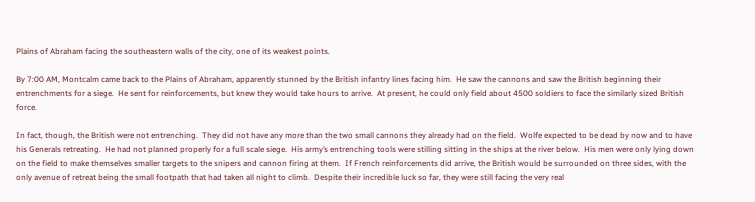Plains of Abraham facing the southeastern walls of the city, one of its weakest points.

By 7:00 AM, Montcalm came back to the Plains of Abraham, apparently stunned by the British infantry lines facing him.  He saw the cannons and saw the British beginning their entrenchments for a siege.  He sent for reinforcements, but knew they would take hours to arrive.  At present, he could only field about 4500 soldiers to face the similarly sized British force.

In fact, though, the British were not entrenching.  They did not have any more than the two small cannons they already had on the field.  Wolfe expected to be dead by now and to have his Generals retreating.  He had not planned properly for a full scale siege.  His army’s entrenching tools were stilling sitting in the ships at the river below.  His men were only lying down on the field to make themselves smaller targets to the snipers and cannon firing at them.  If French reinforcements did arrive, the British would be surrounded on three sides, with the only avenue of retreat being the small footpath that had taken all night to climb.  Despite their incredible luck so far, they were still facing the very real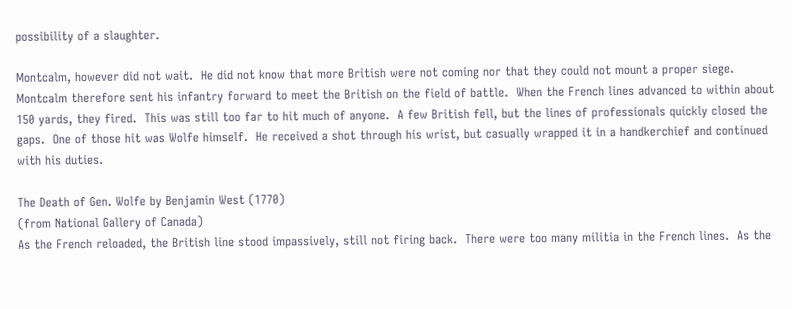possibility of a slaughter.

Montcalm, however did not wait.  He did not know that more British were not coming nor that they could not mount a proper siege.  Montcalm therefore sent his infantry forward to meet the British on the field of battle.  When the French lines advanced to within about 150 yards, they fired.  This was still too far to hit much of anyone.  A few British fell, but the lines of professionals quickly closed the gaps.  One of those hit was Wolfe himself.  He received a shot through his wrist, but casually wrapped it in a handkerchief and continued with his duties.

The Death of Gen. Wolfe by Benjamin West (1770)
(from National Gallery of Canada)
As the French reloaded, the British line stood impassively, still not firing back.  There were too many militia in the French lines.  As the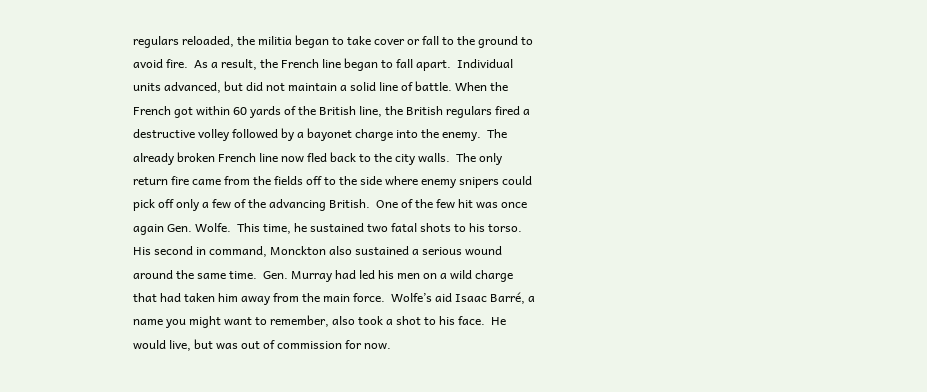regulars reloaded, the militia began to take cover or fall to the ground to avoid fire.  As a result, the French line began to fall apart.  Individual units advanced, but did not maintain a solid line of battle. When the French got within 60 yards of the British line, the British regulars fired a destructive volley followed by a bayonet charge into the enemy.  The already broken French line now fled back to the city walls.  The only return fire came from the fields off to the side where enemy snipers could pick off only a few of the advancing British.  One of the few hit was once again Gen. Wolfe.  This time, he sustained two fatal shots to his torso.  His second in command, Monckton also sustained a serious wound around the same time.  Gen. Murray had led his men on a wild charge that had taken him away from the main force.  Wolfe’s aid Isaac Barré, a name you might want to remember, also took a shot to his face.  He would live, but was out of commission for now.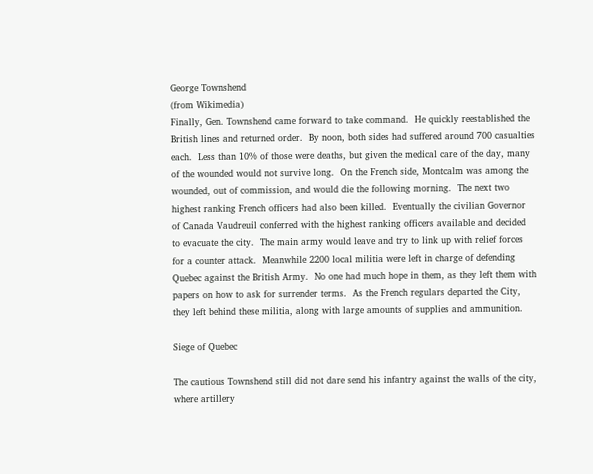George Townshend
(from Wikimedia)
Finally, Gen. Townshend came forward to take command.  He quickly reestablished the British lines and returned order.  By noon, both sides had suffered around 700 casualties each.  Less than 10% of those were deaths, but given the medical care of the day, many of the wounded would not survive long.  On the French side, Montcalm was among the wounded, out of commission, and would die the following morning.  The next two highest ranking French officers had also been killed.  Eventually the civilian Governor of Canada Vaudreuil conferred with the highest ranking officers available and decided to evacuate the city.  The main army would leave and try to link up with relief forces for a counter attack.  Meanwhile 2200 local militia were left in charge of defending Quebec against the British Army.  No one had much hope in them, as they left them with papers on how to ask for surrender terms.  As the French regulars departed the City, they left behind these militia, along with large amounts of supplies and ammunition.

Siege of Quebec

The cautious Townshend still did not dare send his infantry against the walls of the city, where artillery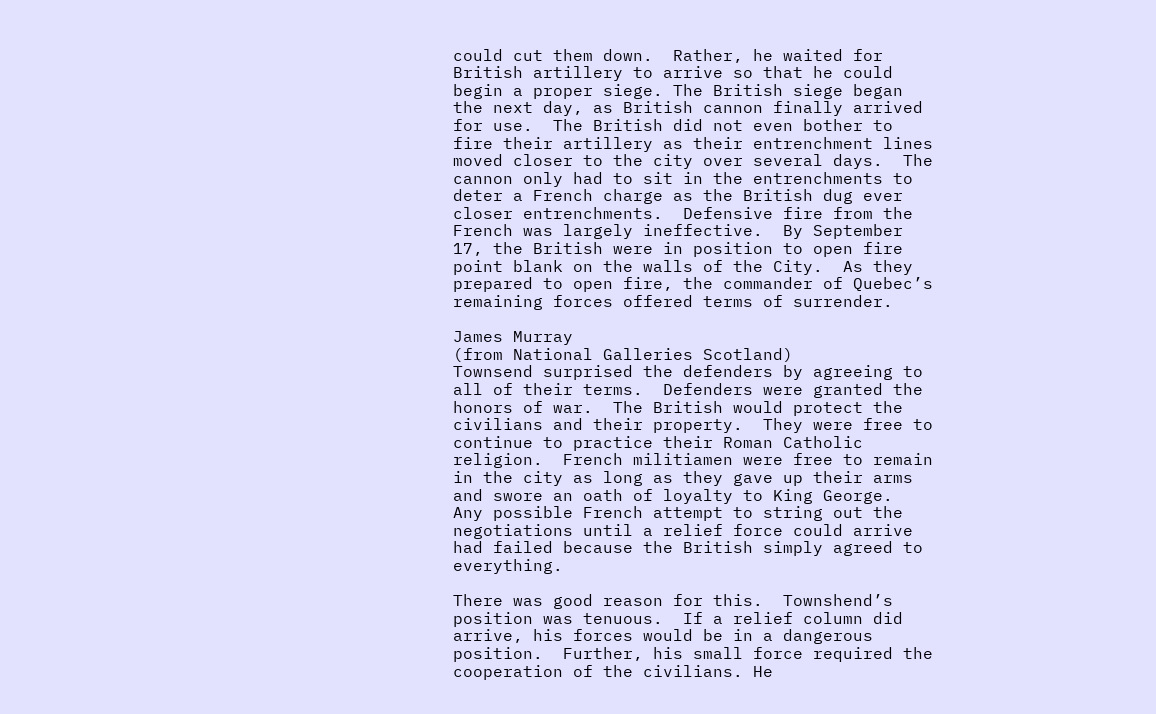could cut them down.  Rather, he waited for British artillery to arrive so that he could begin a proper siege. The British siege began the next day, as British cannon finally arrived for use.  The British did not even bother to fire their artillery as their entrenchment lines moved closer to the city over several days.  The cannon only had to sit in the entrenchments to deter a French charge as the British dug ever closer entrenchments.  Defensive fire from the French was largely ineffective.  By September 17, the British were in position to open fire point blank on the walls of the City.  As they prepared to open fire, the commander of Quebec’s remaining forces offered terms of surrender.

James Murray
(from National Galleries Scotland)
Townsend surprised the defenders by agreeing to all of their terms.  Defenders were granted the honors of war.  The British would protect the civilians and their property.  They were free to continue to practice their Roman Catholic religion.  French militiamen were free to remain in the city as long as they gave up their arms and swore an oath of loyalty to King George.  Any possible French attempt to string out the negotiations until a relief force could arrive had failed because the British simply agreed to everything.

There was good reason for this.  Townshend’s position was tenuous.  If a relief column did arrive, his forces would be in a dangerous position.  Further, his small force required the cooperation of the civilians. He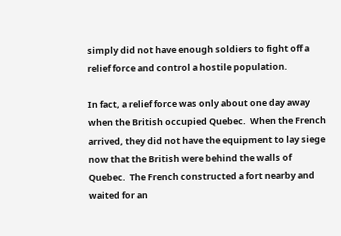simply did not have enough soldiers to fight off a relief force and control a hostile population.

In fact, a relief force was only about one day away when the British occupied Quebec.  When the French arrived, they did not have the equipment to lay siege now that the British were behind the walls of Quebec.  The French constructed a fort nearby and waited for an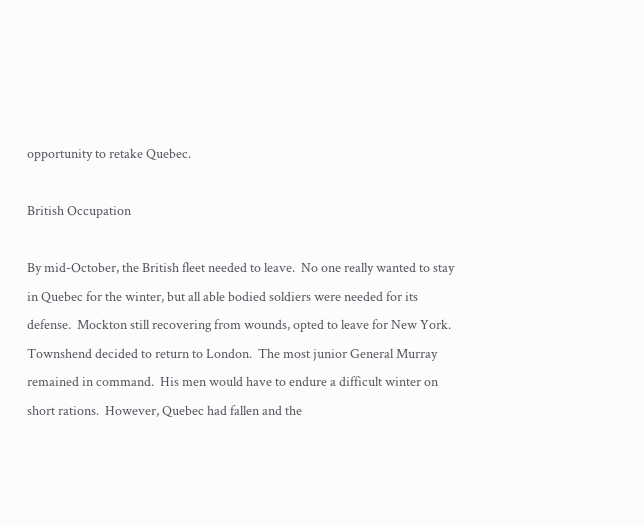opportunity to retake Quebec.

British Occupation

By mid-October, the British fleet needed to leave.  No one really wanted to stay in Quebec for the winter, but all able bodied soldiers were needed for its defense.  Mockton still recovering from wounds, opted to leave for New York.  Townshend decided to return to London.  The most junior General Murray remained in command.  His men would have to endure a difficult winter on short rations.  However, Quebec had fallen and the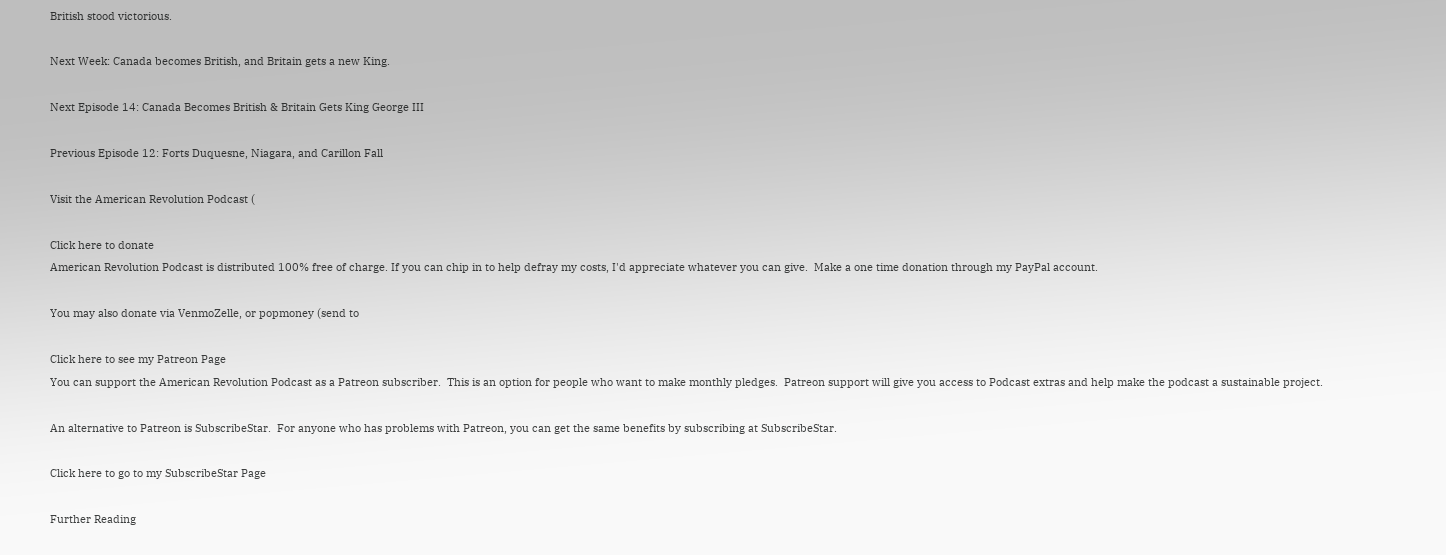British stood victorious.

Next Week: Canada becomes British, and Britain gets a new King.

Next Episode 14: Canada Becomes British & Britain Gets King George III

Previous Episode 12: Forts Duquesne, Niagara, and Carillon Fall

Visit the American Revolution Podcast (

Click here to donate
American Revolution Podcast is distributed 100% free of charge. If you can chip in to help defray my costs, I'd appreciate whatever you can give.  Make a one time donation through my PayPal account.

You may also donate via VenmoZelle, or popmoney (send to

Click here to see my Patreon Page
You can support the American Revolution Podcast as a Patreon subscriber.  This is an option for people who want to make monthly pledges.  Patreon support will give you access to Podcast extras and help make the podcast a sustainable project.

An alternative to Patreon is SubscribeStar.  For anyone who has problems with Patreon, you can get the same benefits by subscribing at SubscribeStar.

Click here to go to my SubscribeStar Page

Further Reading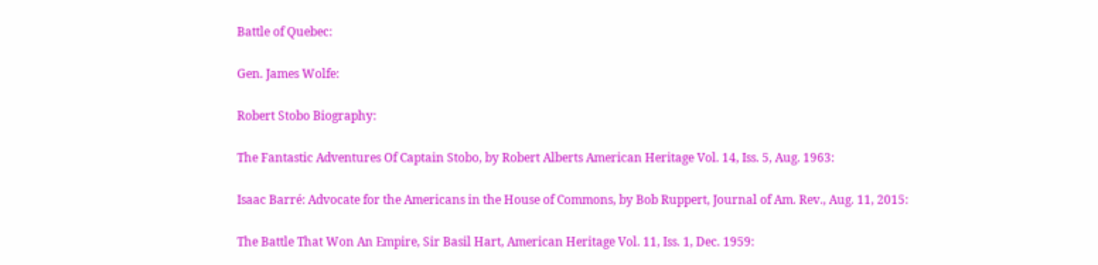Battle of Quebec:

Gen. James Wolfe:

Robert Stobo Biography:

The Fantastic Adventures Of Captain Stobo, by Robert Alberts American Heritage Vol. 14, Iss. 5, Aug. 1963:

Isaac Barré: Advocate for the Americans in the House of Commons, by Bob Ruppert, Journal of Am. Rev., Aug. 11, 2015:

The Battle That Won An Empire, Sir Basil Hart, American Heritage Vol. 11, Iss. 1, Dec. 1959: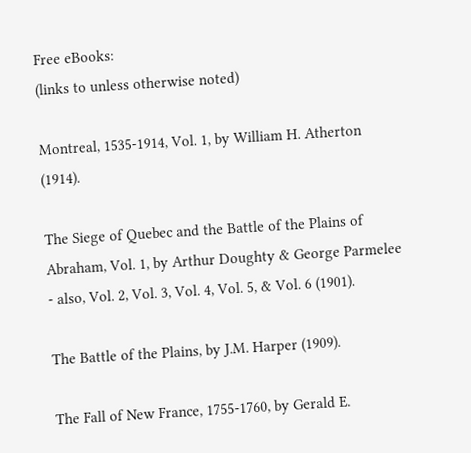Free eBooks:
(links to unless otherwise noted)

Montreal, 1535-1914, Vol. 1, by William H. Atherton (1914).

The Siege of Quebec and the Battle of the Plains of Abraham, Vol. 1, by Arthur Doughty & George Parmelee - also, Vol. 2, Vol. 3, Vol. 4, Vol. 5, & Vol. 6 (1901).

The Battle of the Plains, by J.M. Harper (1909).

The Fall of New France, 1755-1760, by Gerald E.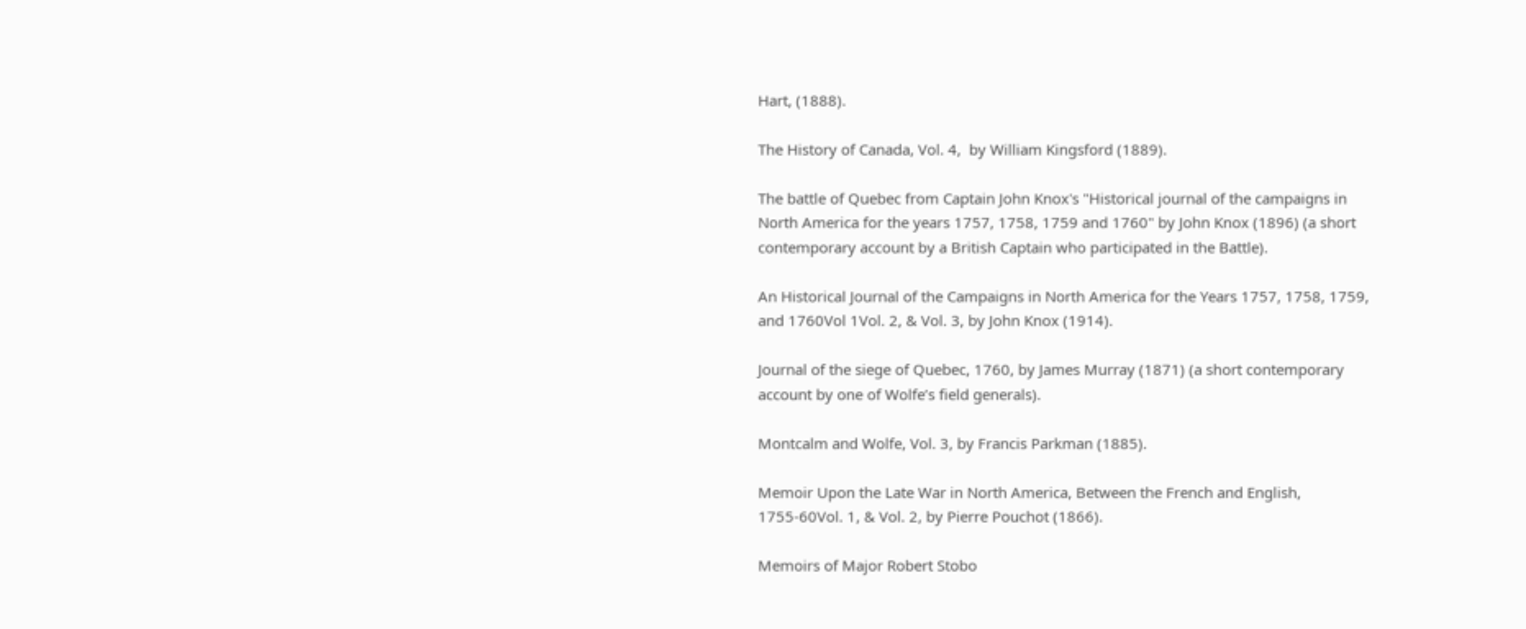Hart, (1888).

The History of Canada, Vol. 4,  by William Kingsford (1889).

The battle of Quebec from Captain John Knox's "Historical journal of the campaigns in North America for the years 1757, 1758, 1759 and 1760" by John Knox (1896) (a short contemporary account by a British Captain who participated in the Battle).

An Historical Journal of the Campaigns in North America for the Years 1757, 1758, 1759, and 1760Vol 1Vol. 2, & Vol. 3, by John Knox (1914).

Journal of the siege of Quebec, 1760, by James Murray (1871) (a short contemporary account by one of Wolfe’s field generals).

Montcalm and Wolfe, Vol. 3, by Francis Parkman (1885).

Memoir Upon the Late War in North America, Between the French and English, 1755-60Vol. 1, & Vol. 2, by Pierre Pouchot (1866).

Memoirs of Major Robert Stobo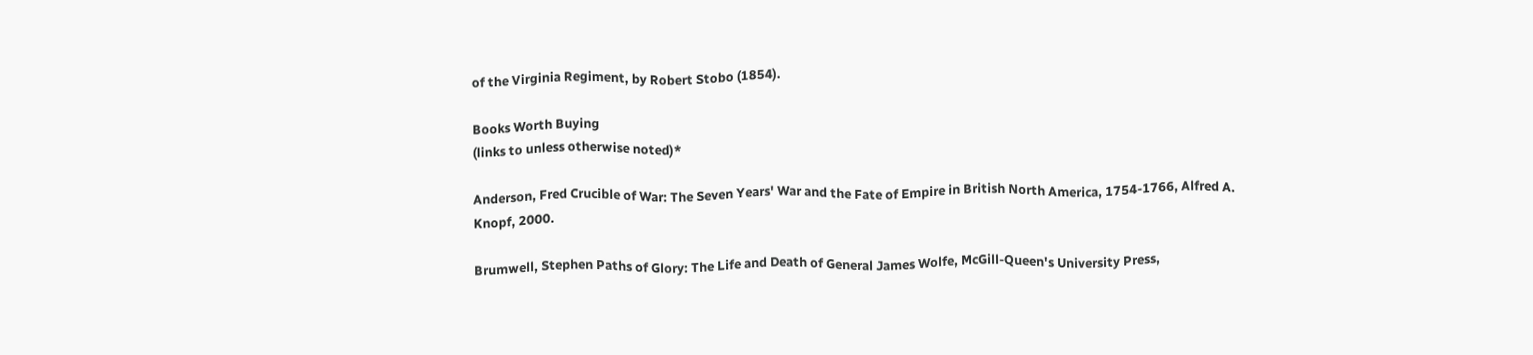of the Virginia Regiment, by Robert Stobo (1854).

Books Worth Buying
(links to unless otherwise noted)*

Anderson, Fred Crucible of War: The Seven Years' War and the Fate of Empire in British North America, 1754-1766, Alfred A. Knopf, 2000.

Brumwell, Stephen Paths of Glory: The Life and Death of General James Wolfe, McGill-Queen's University Press,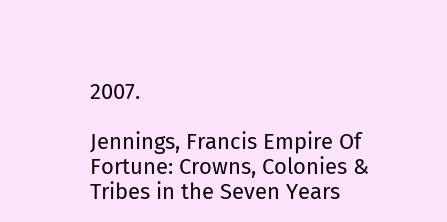2007.

Jennings, Francis Empire Of Fortune: Crowns, Colonies & Tribes in the Seven Years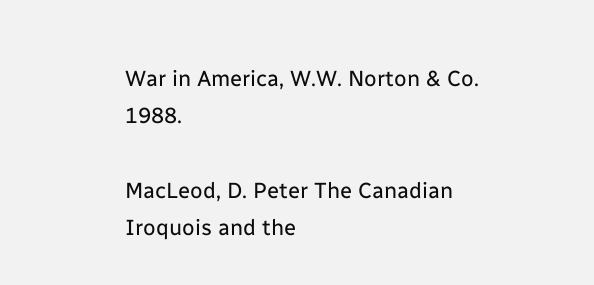War in America, W.W. Norton & Co. 1988.

MacLeod, D. Peter The Canadian Iroquois and the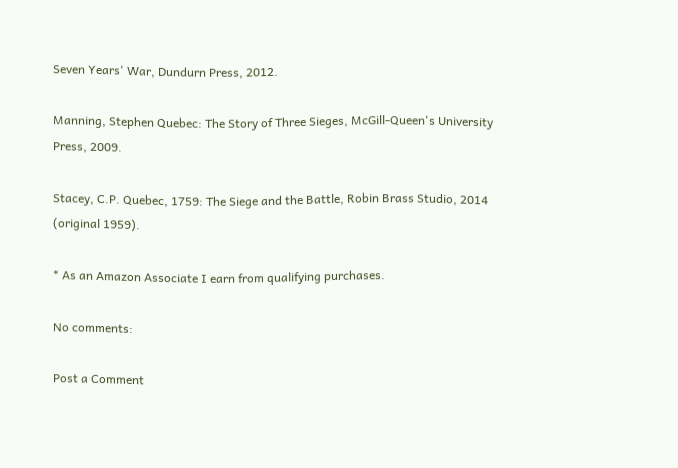Seven Years' War, Dundurn Press, 2012.

Manning, Stephen Quebec: The Story of Three Sieges, McGill-Queen's University Press, 2009.

Stacey, C.P. Quebec, 1759: The Siege and the Battle, Robin Brass Studio, 2014 (original 1959).

* As an Amazon Associate I earn from qualifying purchases.

No comments:

Post a Comment